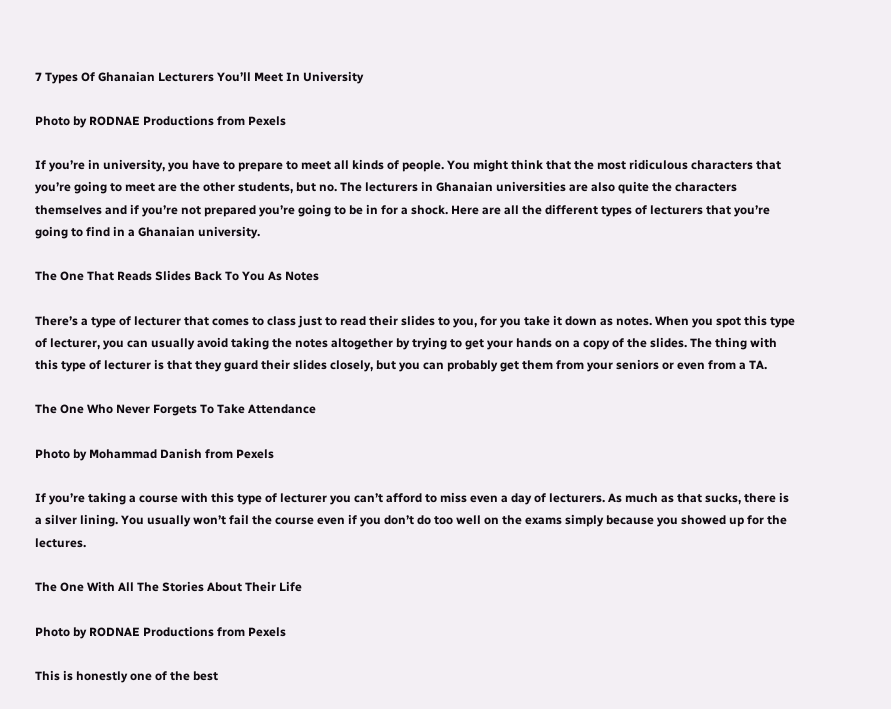7 Types Of Ghanaian Lecturers You’ll Meet In University

Photo by RODNAE Productions from Pexels

If you’re in university, you have to prepare to meet all kinds of people. You might think that the most ridiculous characters that you’re going to meet are the other students, but no. The lecturers in Ghanaian universities are also quite the characters themselves and if you’re not prepared you’re going to be in for a shock. Here are all the different types of lecturers that you’re going to find in a Ghanaian university.

The One That Reads Slides Back To You As Notes

There’s a type of lecturer that comes to class just to read their slides to you, for you take it down as notes. When you spot this type of lecturer, you can usually avoid taking the notes altogether by trying to get your hands on a copy of the slides. The thing with this type of lecturer is that they guard their slides closely, but you can probably get them from your seniors or even from a TA.

The One Who Never Forgets To Take Attendance

Photo by Mohammad Danish from Pexels

If you’re taking a course with this type of lecturer you can’t afford to miss even a day of lecturers. As much as that sucks, there is a silver lining. You usually won’t fail the course even if you don’t do too well on the exams simply because you showed up for the lectures.

The One With All The Stories About Their Life

Photo by RODNAE Productions from Pexels

This is honestly one of the best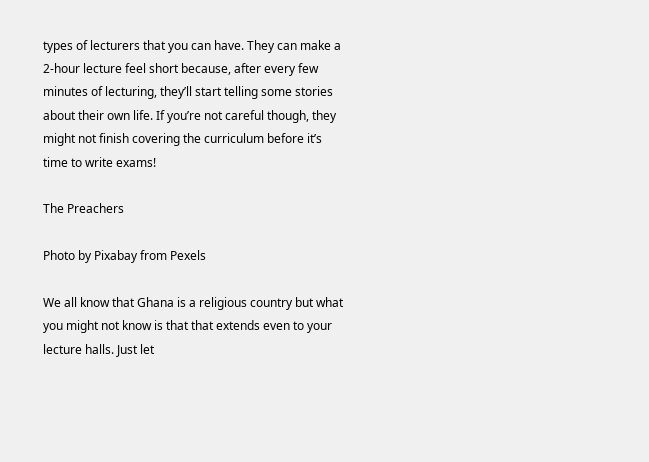types of lecturers that you can have. They can make a 2-hour lecture feel short because, after every few minutes of lecturing, they’ll start telling some stories about their own life. If you’re not careful though, they might not finish covering the curriculum before it’s time to write exams!

The Preachers

Photo by Pixabay from Pexels

We all know that Ghana is a religious country but what you might not know is that that extends even to your lecture halls. Just let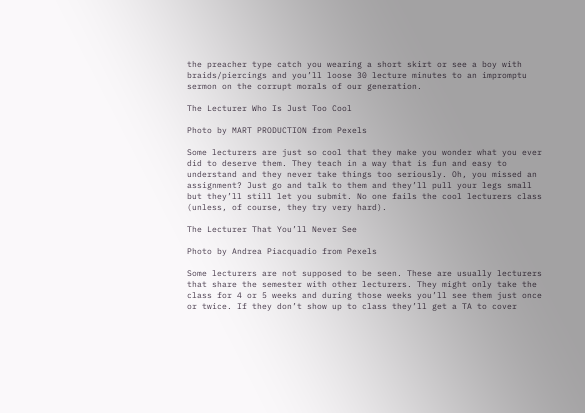the preacher type catch you wearing a short skirt or see a boy with braids/piercings and you’ll loose 30 lecture minutes to an impromptu sermon on the corrupt morals of our generation.

The Lecturer Who Is Just Too Cool

Photo by MART PRODUCTION from Pexels

Some lecturers are just so cool that they make you wonder what you ever did to deserve them. They teach in a way that is fun and easy to understand and they never take things too seriously. Oh, you missed an assignment? Just go and talk to them and they’ll pull your legs small but they’ll still let you submit. No one fails the cool lecturers class (unless, of course, they try very hard).

The Lecturer That You’ll Never See

Photo by Andrea Piacquadio from Pexels

Some lecturers are not supposed to be seen. These are usually lecturers that share the semester with other lecturers. They might only take the class for 4 or 5 weeks and during those weeks you’ll see them just once or twice. If they don’t show up to class they’ll get a TA to cover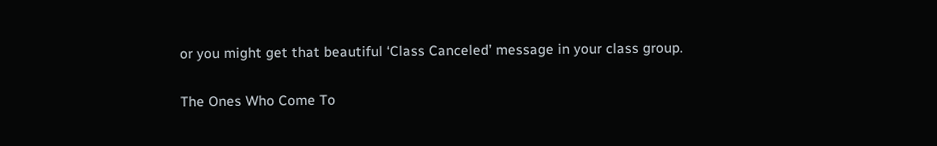or you might get that beautiful ‘Class Canceled’ message in your class group.

The Ones Who Come To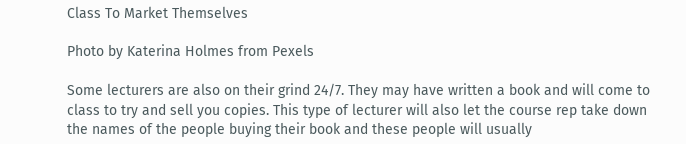Class To Market Themselves

Photo by Katerina Holmes from Pexels

Some lecturers are also on their grind 24/7. They may have written a book and will come to class to try and sell you copies. This type of lecturer will also let the course rep take down the names of the people buying their book and these people will usually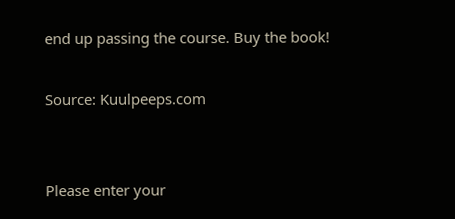end up passing the course. Buy the book!

Source: Kuulpeeps.com


Please enter your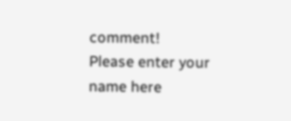comment!
Please enter your name here